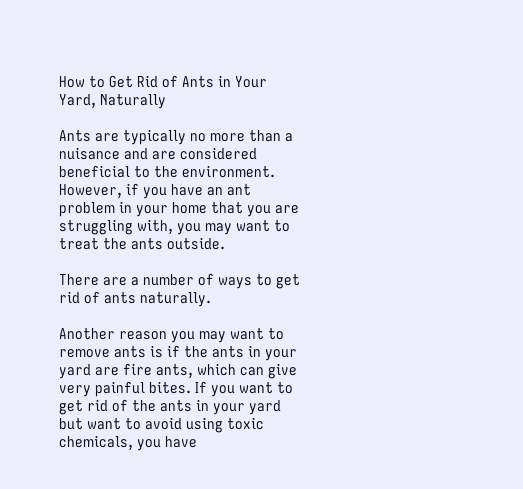How to Get Rid of Ants in Your Yard, Naturally

Ants are typically no more than a nuisance and are considered beneficial to the environment. However, if you have an ant problem in your home that you are struggling with, you may want to treat the ants outside.

There are a number of ways to get rid of ants naturally.

Another reason you may want to remove ants is if the ants in your yard are fire ants, which can give very painful bites. If you want to get rid of the ants in your yard but want to avoid using toxic chemicals, you have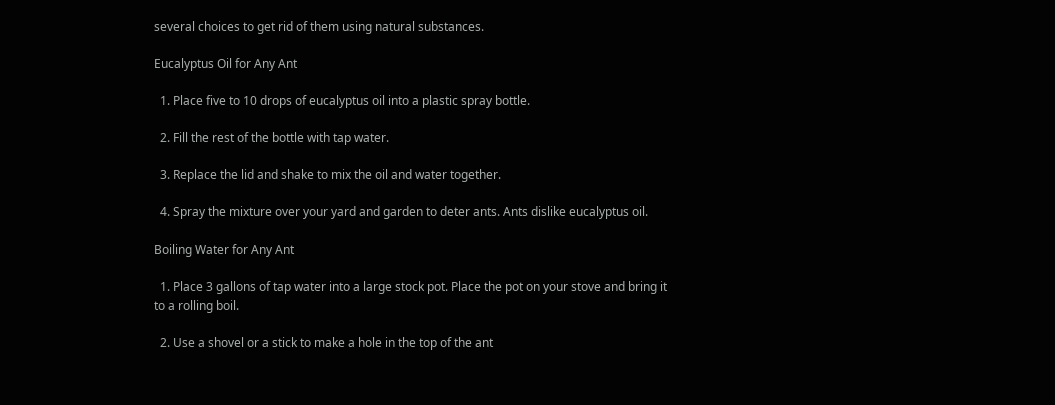several choices to get rid of them using natural substances.

Eucalyptus Oil for Any Ant

  1. Place five to 10 drops of eucalyptus oil into a plastic spray bottle.

  2. Fill the rest of the bottle with tap water.

  3. Replace the lid and shake to mix the oil and water together.

  4. Spray the mixture over your yard and garden to deter ants. Ants dislike eucalyptus oil.

Boiling Water for Any Ant

  1. Place 3 gallons of tap water into a large stock pot. Place the pot on your stove and bring it to a rolling boil.

  2. Use a shovel or a stick to make a hole in the top of the ant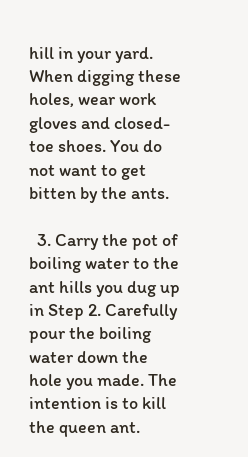hill in your yard. When digging these holes, wear work gloves and closed-toe shoes. You do not want to get bitten by the ants.

  3. Carry the pot of boiling water to the ant hills you dug up in Step 2. Carefully pour the boiling water down the hole you made. The intention is to kill the queen ant.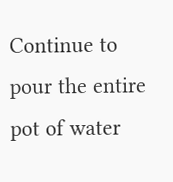Continue to pour the entire pot of water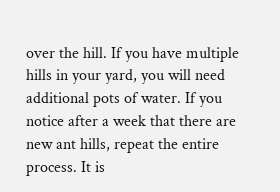over the hill. If you have multiple hills in your yard, you will need additional pots of water. If you notice after a week that there are new ant hills, repeat the entire process. It is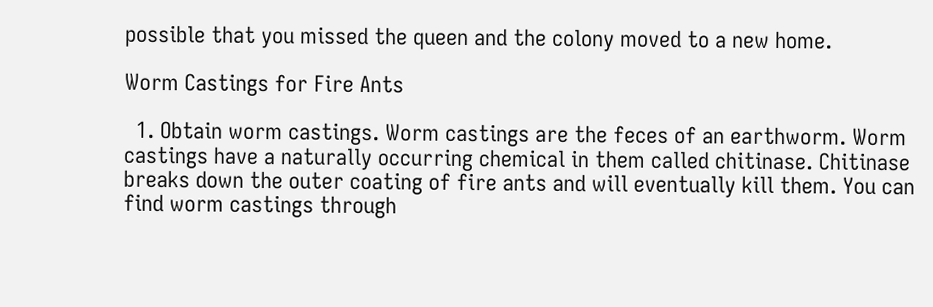possible that you missed the queen and the colony moved to a new home.

Worm Castings for Fire Ants

  1. Obtain worm castings. Worm castings are the feces of an earthworm. Worm castings have a naturally occurring chemical in them called chitinase. Chitinase breaks down the outer coating of fire ants and will eventually kill them. You can find worm castings through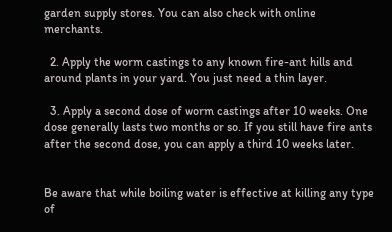garden supply stores. You can also check with online merchants.

  2. Apply the worm castings to any known fire-ant hills and around plants in your yard. You just need a thin layer.

  3. Apply a second dose of worm castings after 10 weeks. One dose generally lasts two months or so. If you still have fire ants after the second dose, you can apply a third 10 weeks later.


Be aware that while boiling water is effective at killing any type of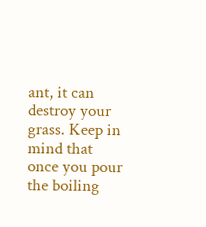ant, it can destroy your grass. Keep in mind that once you pour the boiling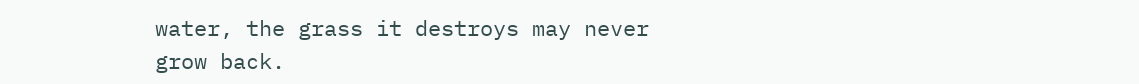water, the grass it destroys may never grow back.